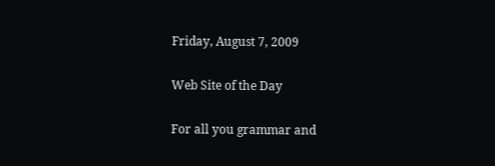Friday, August 7, 2009

Web Site of the Day

For all you grammar and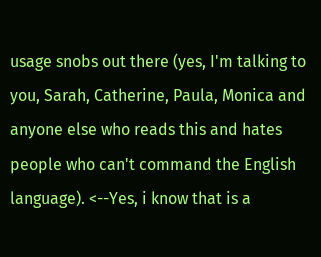usage snobs out there (yes, I'm talking to you, Sarah, Catherine, Paula, Monica and anyone else who reads this and hates people who can't command the English language). <--Yes, i know that is a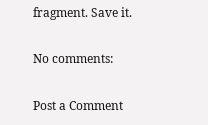fragment. Save it.

No comments:

Post a Comment